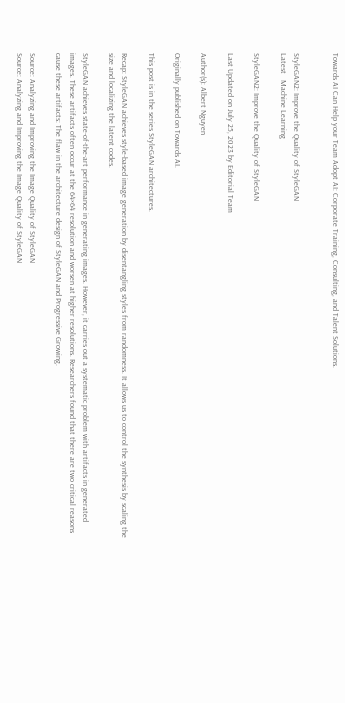Towards AI Can Help your Team Adopt AI: Corporate Training, Consulting, and Talent Solutions.


StyleGAN2: Improve the Quality of StyleGAN
Latest   Machine Learning

StyleGAN2: Improve the Quality of StyleGAN

Last Updated on July 25, 2023 by Editorial Team

Author(s): Albert Nguyen

Originally published on Towards AI.

This post is in the series StyleGAN architectures.

Recap: StyleGAN achieves style-based image generation by disentangling styles from randomness. It allows us to control the synthesis by scaling the size and localizing the latent codes.

StyleGAN achieves state-of-the-art performance in generating images. However, it carries out a systematic problem with artifacts in generated images. These artifacts often occur at the 64×64 resolution and worsen at higher resolutions. Researchers found that there are two critical reasons cause these artifacts: The flaw in the architecture design of StyleGAN and Progressive Growing.

Source: Analyzing and Improving the Image Quality of StyleGAN
Source: Analyzing and Improving the Image Quality of StyleGAN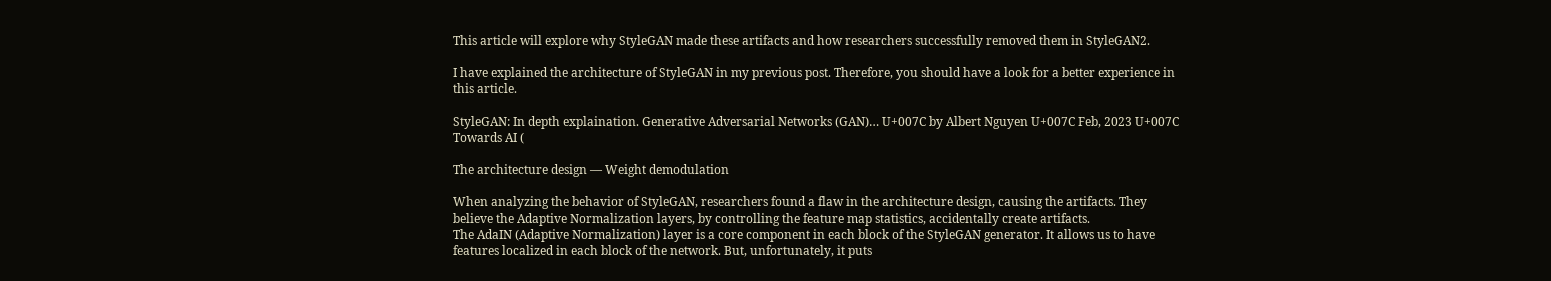This article will explore why StyleGAN made these artifacts and how researchers successfully removed them in StyleGAN2.

I have explained the architecture of StyleGAN in my previous post. Therefore, you should have a look for a better experience in this article.

StyleGAN: In depth explaination. Generative Adversarial Networks (GAN)… U+007C by Albert Nguyen U+007C Feb, 2023 U+007C Towards AI (

The architecture design — Weight demodulation

When analyzing the behavior of StyleGAN, researchers found a flaw in the architecture design, causing the artifacts. They believe the Adaptive Normalization layers, by controlling the feature map statistics, accidentally create artifacts.
The AdaIN (Adaptive Normalization) layer is a core component in each block of the StyleGAN generator. It allows us to have features localized in each block of the network. But, unfortunately, it puts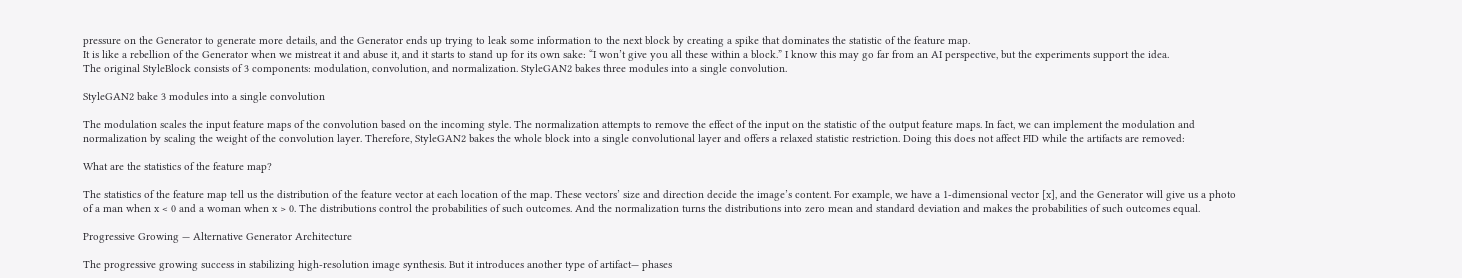pressure on the Generator to generate more details, and the Generator ends up trying to leak some information to the next block by creating a spike that dominates the statistic of the feature map.
It is like a rebellion of the Generator when we mistreat it and abuse it, and it starts to stand up for its own sake: “I won’t give you all these within a block.” I know this may go far from an AI perspective, but the experiments support the idea.
The original StyleBlock consists of 3 components: modulation, convolution, and normalization. StyleGAN2 bakes three modules into a single convolution.

StyleGAN2 bake 3 modules into a single convolution

The modulation scales the input feature maps of the convolution based on the incoming style. The normalization attempts to remove the effect of the input on the statistic of the output feature maps. In fact, we can implement the modulation and normalization by scaling the weight of the convolution layer. Therefore, StyleGAN2 bakes the whole block into a single convolutional layer and offers a relaxed statistic restriction. Doing this does not affect FID while the artifacts are removed:

What are the statistics of the feature map?

The statistics of the feature map tell us the distribution of the feature vector at each location of the map. These vectors’ size and direction decide the image’s content. For example, we have a 1-dimensional vector [x], and the Generator will give us a photo of a man when x < 0 and a woman when x > 0. The distributions control the probabilities of such outcomes. And the normalization turns the distributions into zero mean and standard deviation and makes the probabilities of such outcomes equal.

Progressive Growing — Alternative Generator Architecture

The progressive growing success in stabilizing high-resolution image synthesis. But it introduces another type of artifact— phases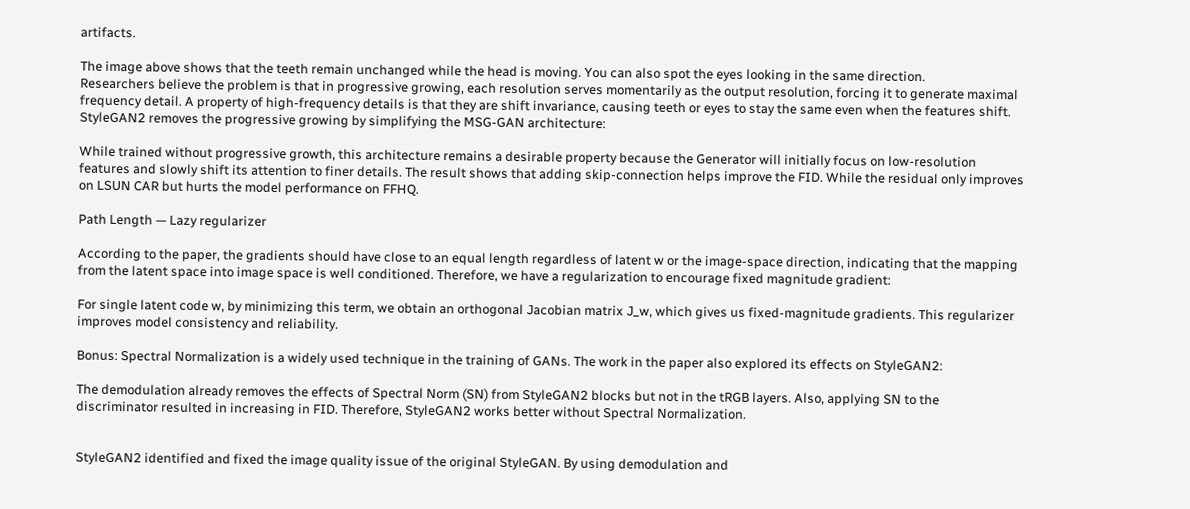artifacts.

The image above shows that the teeth remain unchanged while the head is moving. You can also spot the eyes looking in the same direction.
Researchers believe the problem is that in progressive growing, each resolution serves momentarily as the output resolution, forcing it to generate maximal frequency detail. A property of high-frequency details is that they are shift invariance, causing teeth or eyes to stay the same even when the features shift. StyleGAN2 removes the progressive growing by simplifying the MSG-GAN architecture:

While trained without progressive growth, this architecture remains a desirable property because the Generator will initially focus on low-resolution features and slowly shift its attention to finer details. The result shows that adding skip-connection helps improve the FID. While the residual only improves on LSUN CAR but hurts the model performance on FFHQ.

Path Length — Lazy regularizer

According to the paper, the gradients should have close to an equal length regardless of latent w or the image-space direction, indicating that the mapping from the latent space into image space is well conditioned. Therefore, we have a regularization to encourage fixed magnitude gradient:

For single latent code w, by minimizing this term, we obtain an orthogonal Jacobian matrix J_w, which gives us fixed-magnitude gradients. This regularizer improves model consistency and reliability.

Bonus: Spectral Normalization is a widely used technique in the training of GANs. The work in the paper also explored its effects on StyleGAN2:

The demodulation already removes the effects of Spectral Norm (SN) from StyleGAN2 blocks but not in the tRGB layers. Also, applying SN to the discriminator resulted in increasing in FID. Therefore, StyleGAN2 works better without Spectral Normalization.


StyleGAN2 identified and fixed the image quality issue of the original StyleGAN. By using demodulation and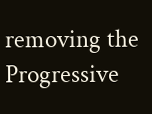removing the Progressive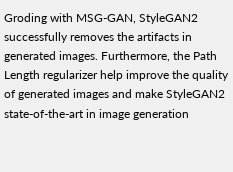Groding with MSG-GAN, StyleGAN2 successfully removes the artifacts in generated images. Furthermore, the Path Length regularizer help improve the quality of generated images and make StyleGAN2 state-of-the-art in image generation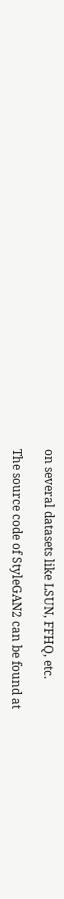on several datasets like LSUN, FFHQ, etc.

The source code of StyleGAN2 can be found at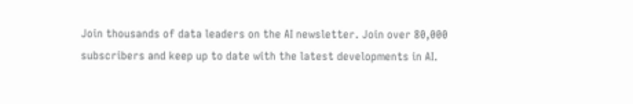Join thousands of data leaders on the AI newsletter. Join over 80,000 subscribers and keep up to date with the latest developments in AI.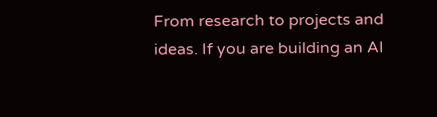From research to projects and ideas. If you are building an AI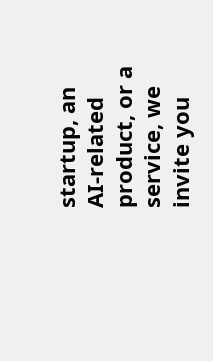startup, an AI-related product, or a service, we invite you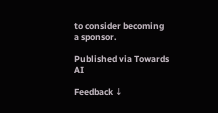to consider becoming a sponsor.

Published via Towards AI

Feedback ↓